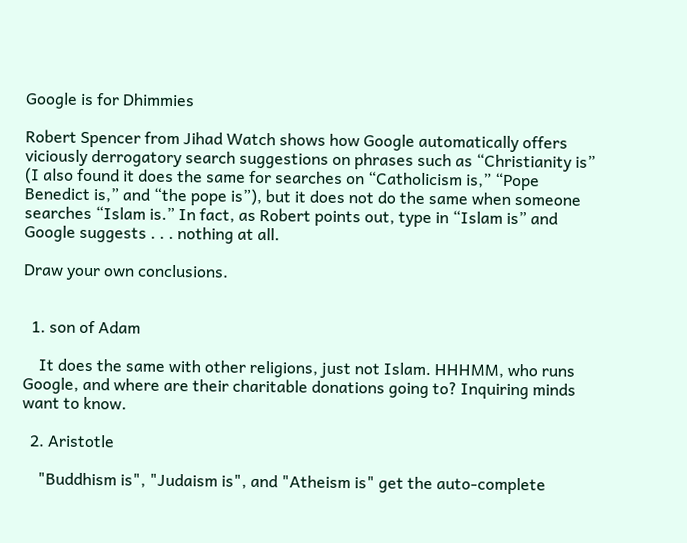Google is for Dhimmies

Robert Spencer from Jihad Watch shows how Google automatically offers viciously derrogatory search suggestions on phrases such as “Christianity is” (I also found it does the same for searches on “Catholicism is,” “Pope Benedict is,” and “the pope is”), but it does not do the same when someone searches “Islam is.” In fact, as Robert points out, type in “Islam is” and Google suggests . . . nothing at all.

Draw your own conclusions.


  1. son of Adam

    It does the same with other religions, just not Islam. HHHMM, who runs Google, and where are their charitable donations going to? Inquiring minds want to know.

  2. Aristotle

    "Buddhism is", "Judaism is", and "Atheism is" get the auto-complete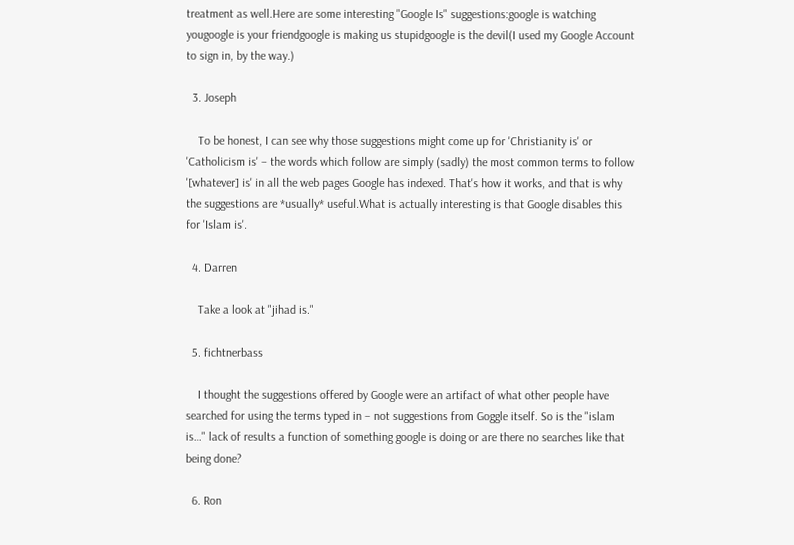treatment as well.Here are some interesting "Google Is" suggestions:google is watching yougoogle is your friendgoogle is making us stupidgoogle is the devil(I used my Google Account to sign in, by the way.)

  3. Joseph

    To be honest, I can see why those suggestions might come up for 'Christianity is' or 'Catholicism is' – the words which follow are simply (sadly) the most common terms to follow '[whatever] is' in all the web pages Google has indexed. That's how it works, and that is why the suggestions are *usually* useful.What is actually interesting is that Google disables this for 'Islam is'.

  4. Darren

    Take a look at "jihad is."

  5. fichtnerbass

    I thought the suggestions offered by Google were an artifact of what other people have searched for using the terms typed in – not suggestions from Goggle itself. So is the "islam is…" lack of results a function of something google is doing or are there no searches like that being done?

  6. Ron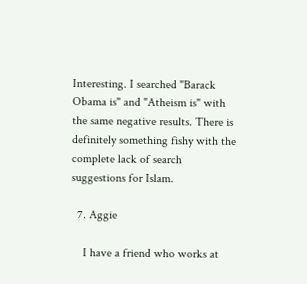Interesting. I searched "Barack Obama is" and "Atheism is" with the same negative results. There is definitely something fishy with the complete lack of search suggestions for Islam.

  7. Aggie

    I have a friend who works at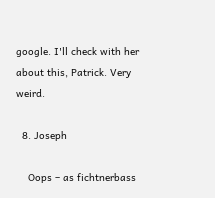google. I'll check with her about this, Patrick. Very weird.

  8. Joseph

    Oops – as fichtnerbass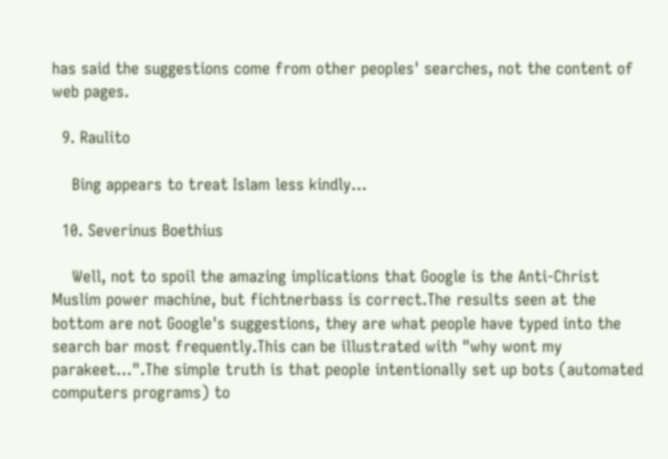has said the suggestions come from other peoples' searches, not the content of web pages.

  9. Raulito

    Bing appears to treat Islam less kindly…

  10. Severinus Boethius

    Well, not to spoil the amazing implications that Google is the Anti-Christ Muslim power machine, but fichtnerbass is correct.The results seen at the bottom are not Google's suggestions, they are what people have typed into the search bar most frequently.This can be illustrated with "why wont my parakeet…".The simple truth is that people intentionally set up bots (automated computers programs) to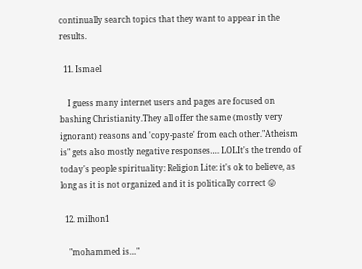continually search topics that they want to appear in the results.

  11. Ismael

    I guess many internet users and pages are focused on bashing Christianity.They all offer the same (mostly very ignorant) reasons and 'copy-paste' from each other."Atheism is" gets also mostly negative responses…. LOLIt's the trendo of today's people spirituality: Religion Lite: it's ok to believe, as long as it is not organized and it is politically correct 😛

  12. milhon1

    "mohammed is…"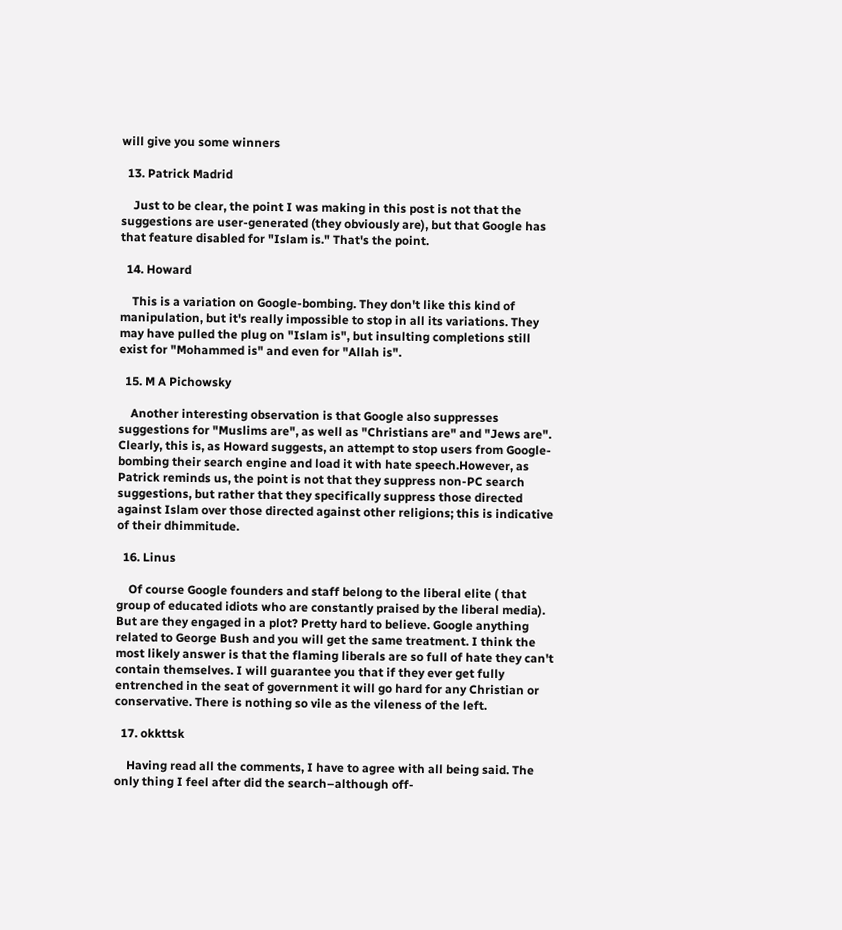will give you some winners

  13. Patrick Madrid

    Just to be clear, the point I was making in this post is not that the suggestions are user-generated (they obviously are), but that Google has that feature disabled for "Islam is." That's the point.

  14. Howard

    This is a variation on Google-bombing. They don't like this kind of manipulation, but it's really impossible to stop in all its variations. They may have pulled the plug on "Islam is", but insulting completions still exist for "Mohammed is" and even for "Allah is".

  15. M A Pichowsky

    Another interesting observation is that Google also suppresses suggestions for "Muslims are", as well as "Christians are" and "Jews are". Clearly, this is, as Howard suggests, an attempt to stop users from Google-bombing their search engine and load it with hate speech.However, as Patrick reminds us, the point is not that they suppress non-PC search suggestions, but rather that they specifically suppress those directed against Islam over those directed against other religions; this is indicative of their dhimmitude.

  16. Linus

    Of course Google founders and staff belong to the liberal elite ( that group of educated idiots who are constantly praised by the liberal media). But are they engaged in a plot? Pretty hard to believe. Google anything related to George Bush and you will get the same treatment. I think the most likely answer is that the flaming liberals are so full of hate they can't contain themselves. I will guarantee you that if they ever get fully entrenched in the seat of government it will go hard for any Christian or conservative. There is nothing so vile as the vileness of the left.

  17. okkttsk

    Having read all the comments, I have to agree with all being said. The only thing I feel after did the search–although off-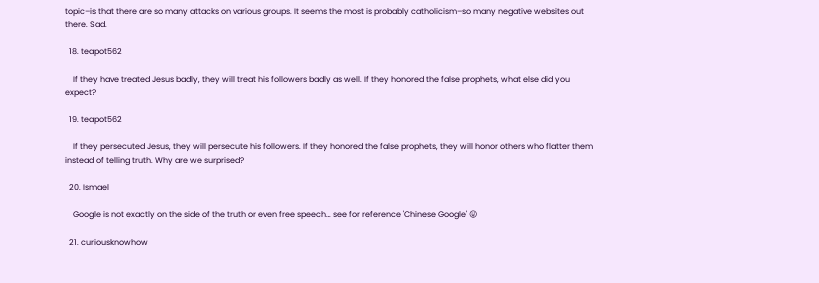topic–is that there are so many attacks on various groups. It seems the most is probably catholicism–so many negative websites out there. Sad.

  18. teapot562

    If they have treated Jesus badly, they will treat his followers badly as well. If they honored the false prophets, what else did you expect?

  19. teapot562

    If they persecuted Jesus, they will persecute his followers. If they honored the false prophets, they will honor others who flatter them instead of telling truth. Why are we surprised?

  20. Ismael

    Google is not exactly on the side of the truth or even free speech… see for reference 'Chinese Google' 😛

  21. curiousknowhow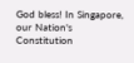God bless! In Singapore, our Nation's Constitution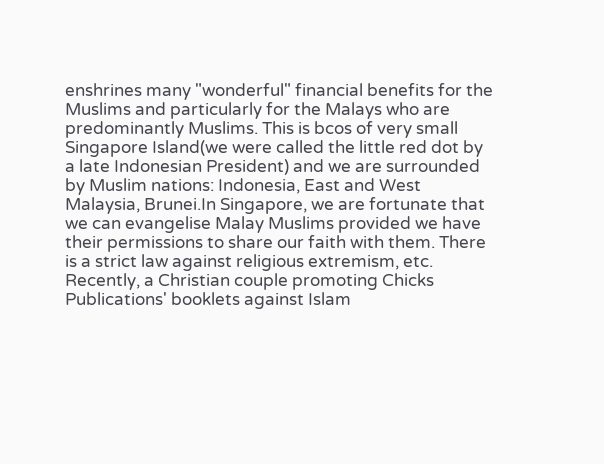enshrines many "wonderful" financial benefits for the Muslims and particularly for the Malays who are predominantly Muslims. This is bcos of very small Singapore Island(we were called the little red dot by a late Indonesian President) and we are surrounded by Muslim nations: Indonesia, East and West Malaysia, Brunei.In Singapore, we are fortunate that we can evangelise Malay Muslims provided we have their permissions to share our faith with them. There is a strict law against religious extremism, etc. Recently, a Christian couple promoting Chicks Publications' booklets against Islam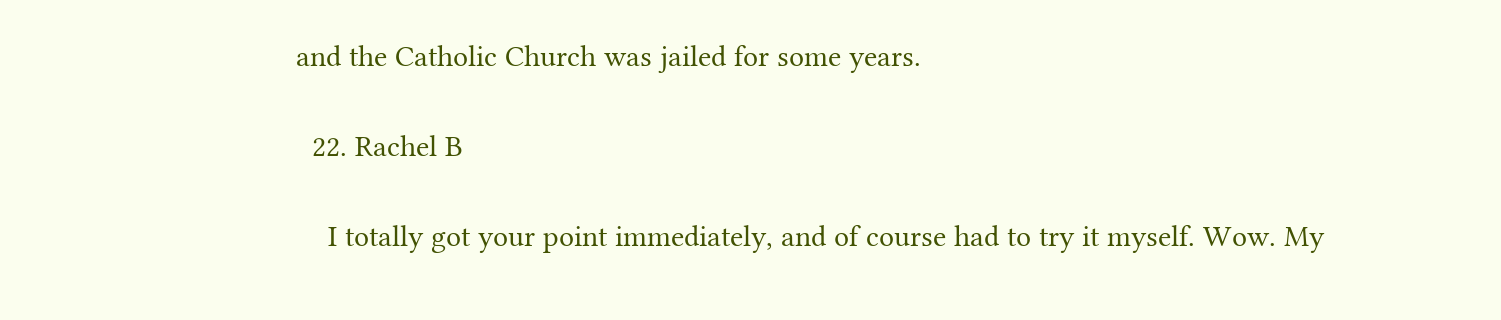and the Catholic Church was jailed for some years.

  22. Rachel B

    I totally got your point immediately, and of course had to try it myself. Wow. My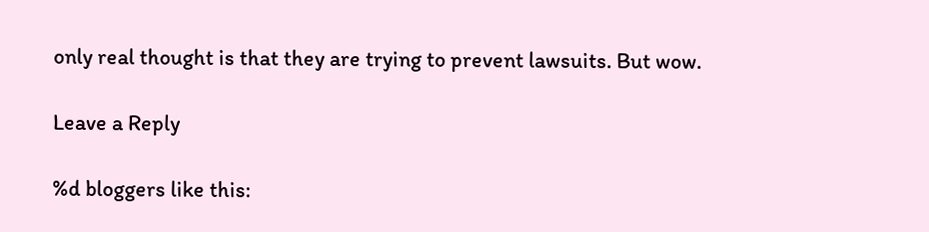only real thought is that they are trying to prevent lawsuits. But wow.

Leave a Reply

%d bloggers like this: